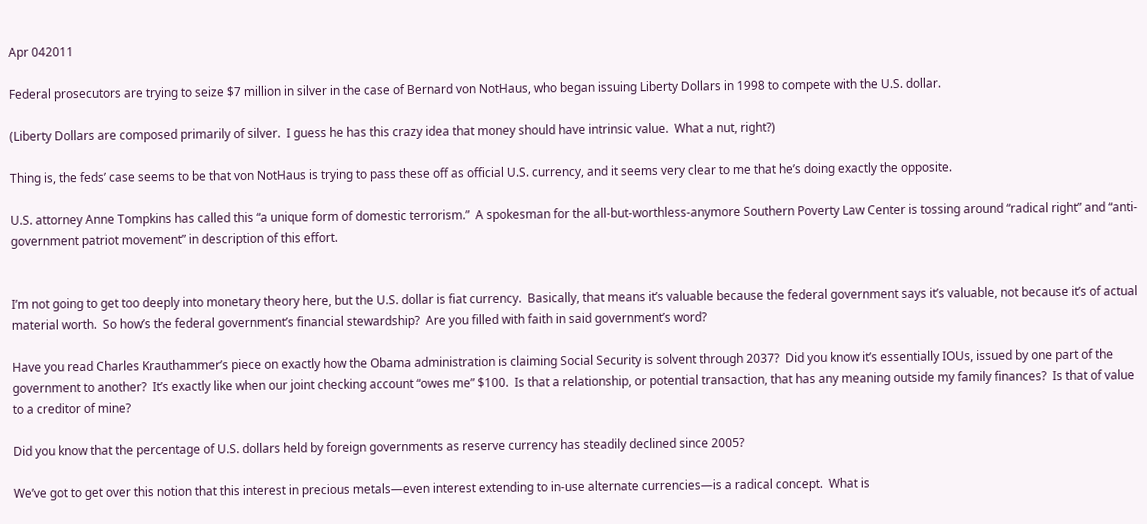Apr 042011

Federal prosecutors are trying to seize $7 million in silver in the case of Bernard von NotHaus, who began issuing Liberty Dollars in 1998 to compete with the U.S. dollar.

(Liberty Dollars are composed primarily of silver.  I guess he has this crazy idea that money should have intrinsic value.  What a nut, right?)

Thing is, the feds’ case seems to be that von NotHaus is trying to pass these off as official U.S. currency, and it seems very clear to me that he’s doing exactly the opposite.

U.S. attorney Anne Tompkins has called this “a unique form of domestic terrorism.”  A spokesman for the all-but-worthless-anymore Southern Poverty Law Center is tossing around “radical right” and “anti-government patriot movement” in description of this effort.


I’m not going to get too deeply into monetary theory here, but the U.S. dollar is fiat currency.  Basically, that means it’s valuable because the federal government says it’s valuable, not because it’s of actual material worth.  So how’s the federal government’s financial stewardship?  Are you filled with faith in said government’s word?

Have you read Charles Krauthammer’s piece on exactly how the Obama administration is claiming Social Security is solvent through 2037?  Did you know it’s essentially IOUs, issued by one part of the government to another?  It’s exactly like when our joint checking account “owes me” $100.  Is that a relationship, or potential transaction, that has any meaning outside my family finances?  Is that of value to a creditor of mine?

Did you know that the percentage of U.S. dollars held by foreign governments as reserve currency has steadily declined since 2005?

We’ve got to get over this notion that this interest in precious metals—even interest extending to in-use alternate currencies—is a radical concept.  What is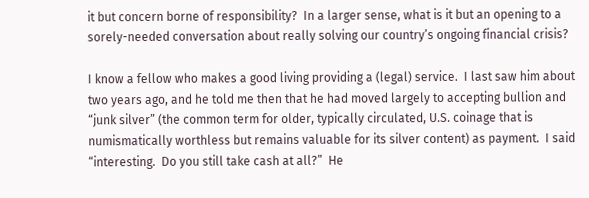it but concern borne of responsibility?  In a larger sense, what is it but an opening to a sorely-needed conversation about really solving our country’s ongoing financial crisis?

I know a fellow who makes a good living providing a (legal) service.  I last saw him about two years ago, and he told me then that he had moved largely to accepting bullion and “junk silver” (the common term for older, typically circulated, U.S. coinage that is numismatically worthless but remains valuable for its silver content) as payment.  I said “interesting.  Do you still take cash at all?”  He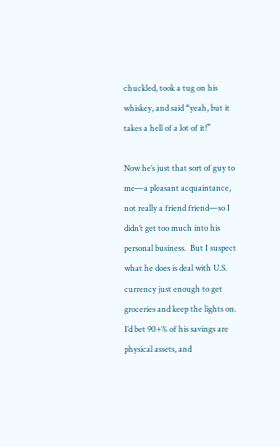chuckled, took a tug on his whiskey, and said “yeah, but it takes a hell of a lot of it!”

Now he’s just that sort of guy to me—a pleasant acquaintance, not really a friend friend—so I didn’t get too much into his personal business.  But I suspect what he does is deal with U.S. currency just enough to get groceries and keep the lights on.  I’d bet 90+% of his savings are physical assets, and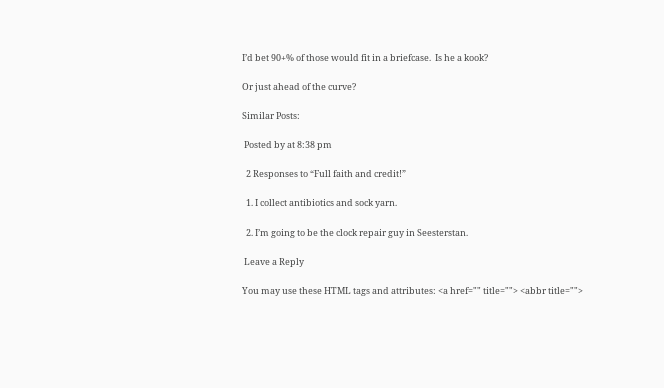I’d bet 90+% of those would fit in a briefcase.  Is he a kook?

Or just ahead of the curve?

Similar Posts:

 Posted by at 8:38 pm

  2 Responses to “Full faith and credit!”

  1. I collect antibiotics and sock yarn.

  2. I’m going to be the clock repair guy in Seesterstan.

 Leave a Reply

You may use these HTML tags and attributes: <a href="" title=""> <abbr title="">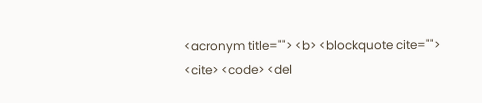<acronym title=""> <b> <blockquote cite=""> <cite> <code> <del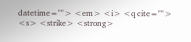datetime=""> <em> <i> <q cite=""> <s> <strike> <strong>